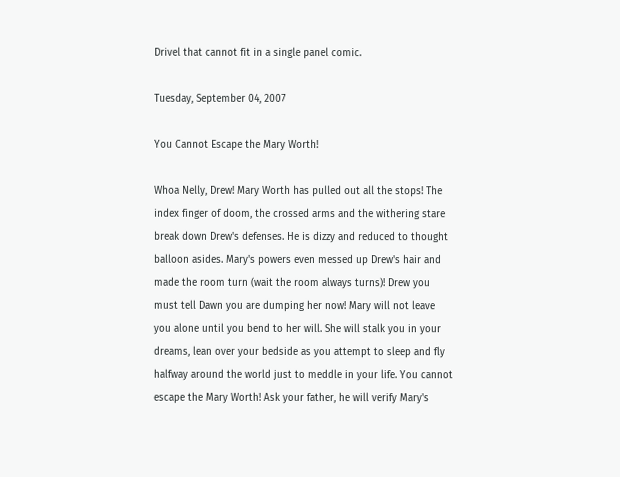Drivel that cannot fit in a single panel comic.

Tuesday, September 04, 2007

You Cannot Escape the Mary Worth!

Whoa Nelly, Drew! Mary Worth has pulled out all the stops! The index finger of doom, the crossed arms and the withering stare break down Drew's defenses. He is dizzy and reduced to thought balloon asides. Mary's powers even messed up Drew's hair and made the room turn (wait the room always turns)! Drew you must tell Dawn you are dumping her now! Mary will not leave you alone until you bend to her will. She will stalk you in your dreams, lean over your bedside as you attempt to sleep and fly halfway around the world just to meddle in your life. You cannot escape the Mary Worth! Ask your father, he will verify Mary's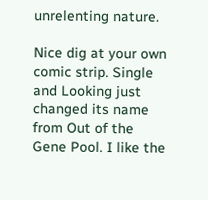unrelenting nature.

Nice dig at your own comic strip. Single and Looking just changed its name from Out of the Gene Pool. I like the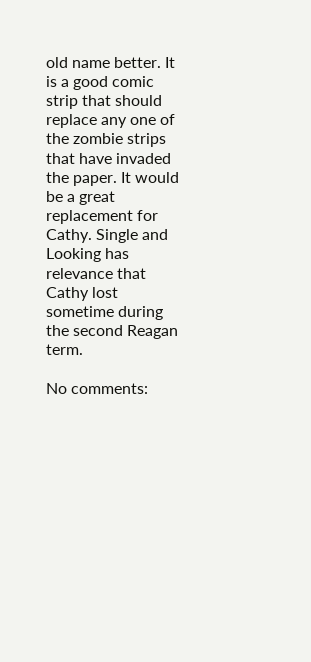old name better. It is a good comic strip that should replace any one of the zombie strips that have invaded the paper. It would be a great replacement for Cathy. Single and Looking has relevance that Cathy lost sometime during the second Reagan term.

No comments: